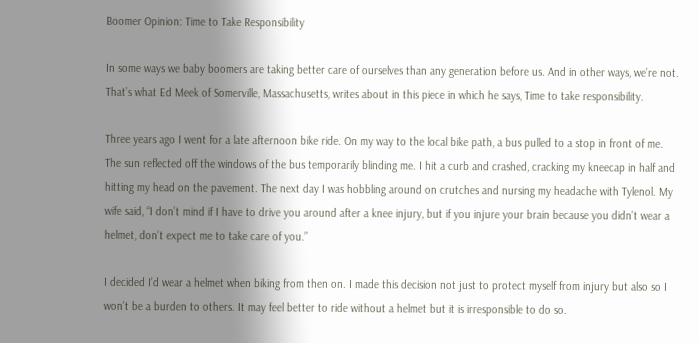Boomer Opinion: Time to Take Responsibility

In some ways we baby boomers are taking better care of ourselves than any generation before us. And in other ways, we’re not. That’s what Ed Meek of Somerville, Massachusetts, writes about in this piece in which he says, Time to take responsibility.

Three years ago I went for a late afternoon bike ride. On my way to the local bike path, a bus pulled to a stop in front of me. The sun reflected off the windows of the bus temporarily blinding me. I hit a curb and crashed, cracking my kneecap in half and hitting my head on the pavement. The next day I was hobbling around on crutches and nursing my headache with Tylenol. My wife said, “I don’t mind if I have to drive you around after a knee injury, but if you injure your brain because you didn’t wear a helmet, don’t expect me to take care of you.”

I decided I’d wear a helmet when biking from then on. I made this decision not just to protect myself from injury but also so I won’t be a burden to others. It may feel better to ride without a helmet but it is irresponsible to do so.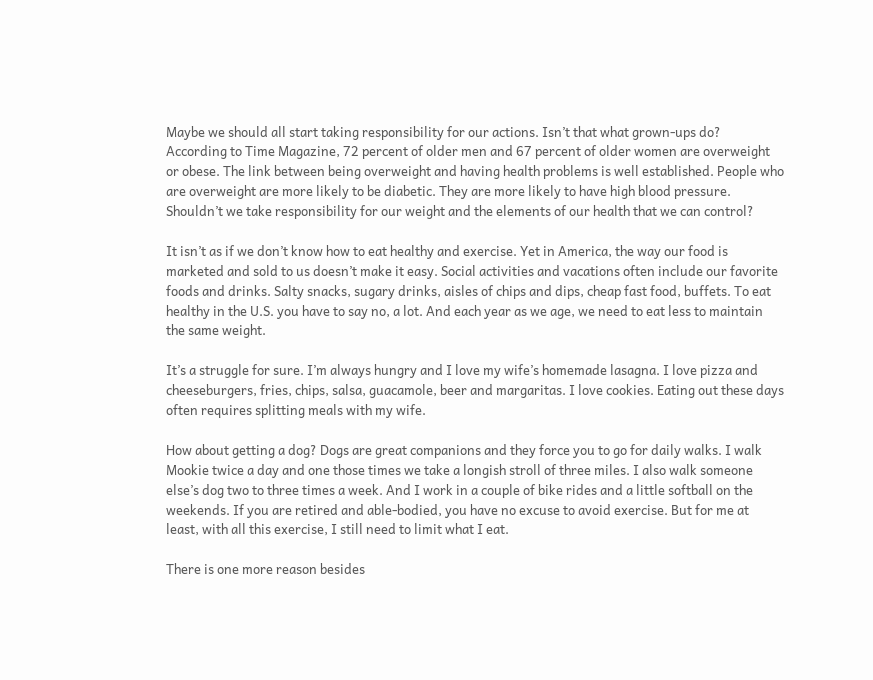Maybe we should all start taking responsibility for our actions. Isn’t that what grown-ups do? According to Time Magazine, 72 percent of older men and 67 percent of older women are overweight or obese. The link between being overweight and having health problems is well established. People who are overweight are more likely to be diabetic. They are more likely to have high blood pressure. Shouldn’t we take responsibility for our weight and the elements of our health that we can control?

It isn’t as if we don’t know how to eat healthy and exercise. Yet in America, the way our food is marketed and sold to us doesn’t make it easy. Social activities and vacations often include our favorite foods and drinks. Salty snacks, sugary drinks, aisles of chips and dips, cheap fast food, buffets. To eat healthy in the U.S. you have to say no, a lot. And each year as we age, we need to eat less to maintain the same weight.

It’s a struggle for sure. I’m always hungry and I love my wife’s homemade lasagna. I love pizza and cheeseburgers, fries, chips, salsa, guacamole, beer and margaritas. I love cookies. Eating out these days often requires splitting meals with my wife.

How about getting a dog? Dogs are great companions and they force you to go for daily walks. I walk Mookie twice a day and one those times we take a longish stroll of three miles. I also walk someone else’s dog two to three times a week. And I work in a couple of bike rides and a little softball on the weekends. If you are retired and able-bodied, you have no excuse to avoid exercise. But for me at least, with all this exercise, I still need to limit what I eat.

There is one more reason besides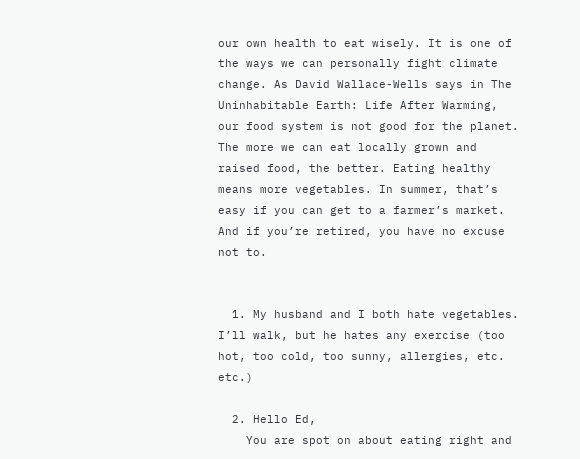our own health to eat wisely. It is one of the ways we can personally fight climate change. As David Wallace-Wells says in The Uninhabitable Earth: Life After Warming, our food system is not good for the planet. The more we can eat locally grown and raised food, the better. Eating healthy means more vegetables. In summer, that’s easy if you can get to a farmer’s market. And if you’re retired, you have no excuse not to.


  1. My husband and I both hate vegetables. I’ll walk, but he hates any exercise (too hot, too cold, too sunny, allergies, etc. etc.)

  2. Hello Ed,
    You are spot on about eating right and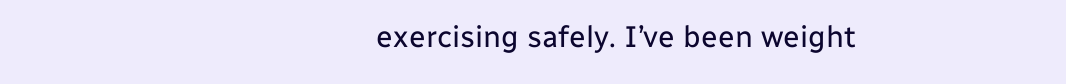exercising safely. I’ve been weight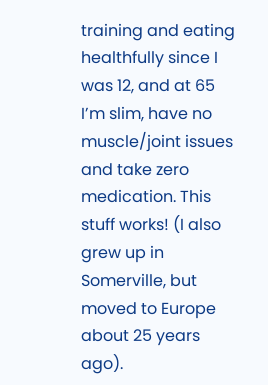training and eating healthfully since I was 12, and at 65 I’m slim, have no muscle/joint issues and take zero medication. This stuff works! (I also grew up in Somerville, but moved to Europe about 25 years ago).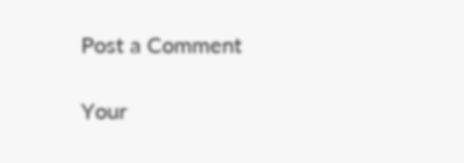Post a Comment

Your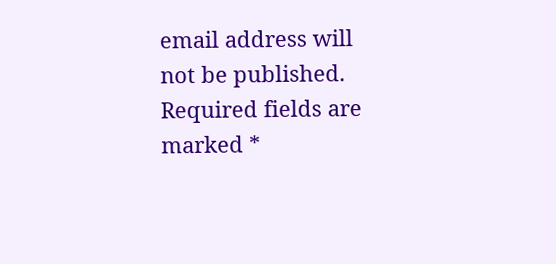email address will not be published. Required fields are marked *